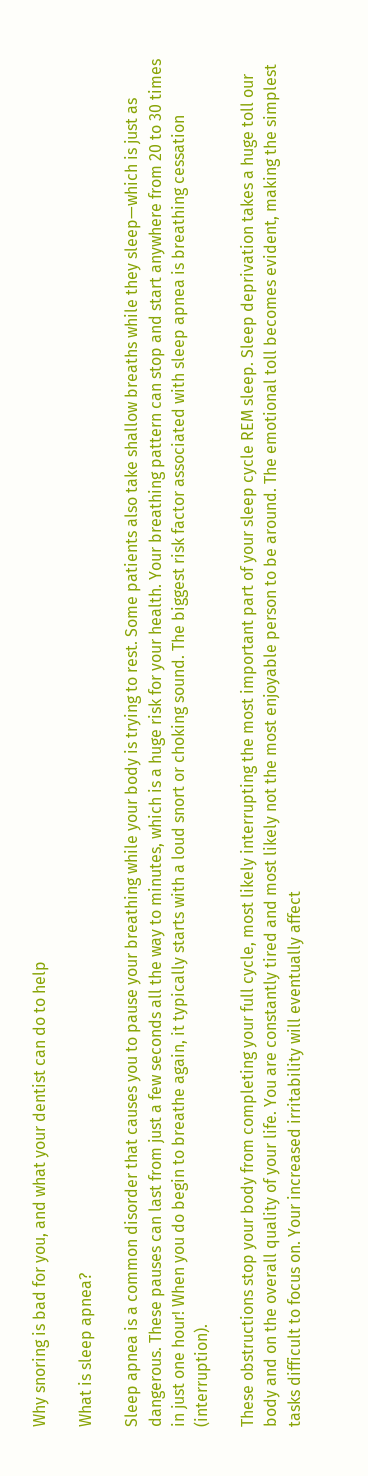Why snoring is bad for you, and what your dentist can do to help

What is sleep apnea?

Sleep apnea is a common disorder that causes you to pause your breathing while your body is trying to rest. Some patients also take shallow breaths while they sleep—which is just as dangerous. These pauses can last from just a few seconds all the way to minutes, which is a huge risk for your health. Your breathing pattern can stop and start anywhere from 20 to 30 times in just one hour! When you do begin to breathe again, it typically starts with a loud snort or choking sound. The biggest risk factor associated with sleep apnea is breathing cessation (interruption).

These obstructions stop your body from completing your full cycle, most likely interrupting the most important part of your sleep cycle REM sleep. Sleep deprivation takes a huge toll our body and on the overall quality of your life. You are constantly tired and most likely not the most enjoyable person to be around. The emotional toll becomes evident, making the simplest tasks difficult to focus on. Your increased irritability will eventually affect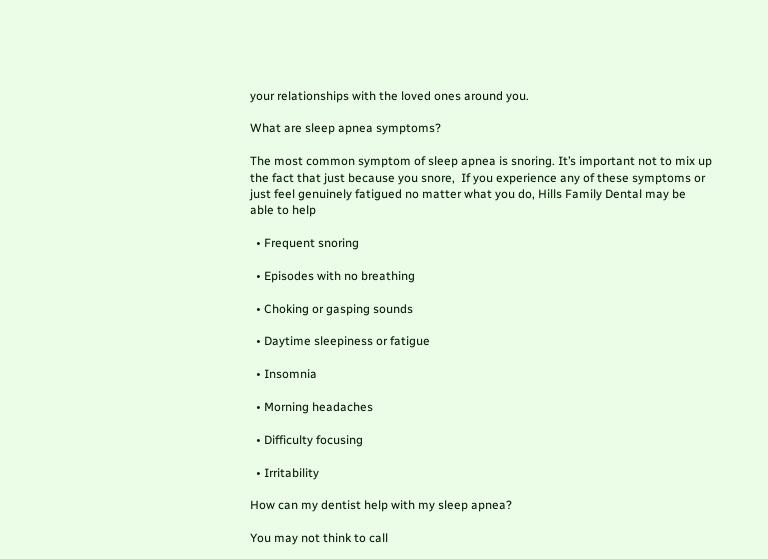your relationships with the loved ones around you.

What are sleep apnea symptoms?

The most common symptom of sleep apnea is snoring. It’s important not to mix up the fact that just because you snore,  If you experience any of these symptoms or just feel genuinely fatigued no matter what you do, Hills Family Dental may be able to help

  • Frequent snoring

  • Episodes with no breathing

  • Choking or gasping sounds

  • Daytime sleepiness or fatigue

  • Insomnia

  • Morning headaches

  • Difficulty focusing

  • Irritability

How can my dentist help with my sleep apnea?

You may not think to call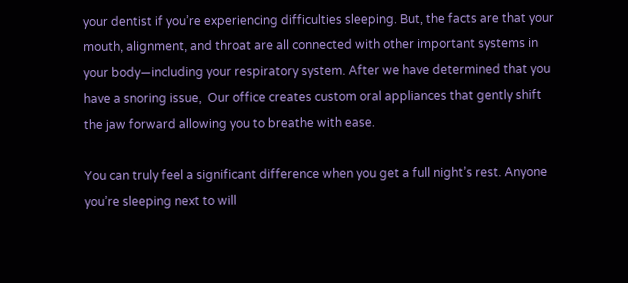your dentist if you’re experiencing difficulties sleeping. But, the facts are that your mouth, alignment, and throat are all connected with other important systems in your body—including your respiratory system. After we have determined that you have a snoring issue,  Our office creates custom oral appliances that gently shift the jaw forward allowing you to breathe with ease.

You can truly feel a significant difference when you get a full night’s rest. Anyone you’re sleeping next to will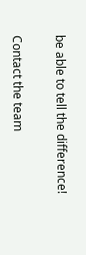be able to tell the difference!

Contact the team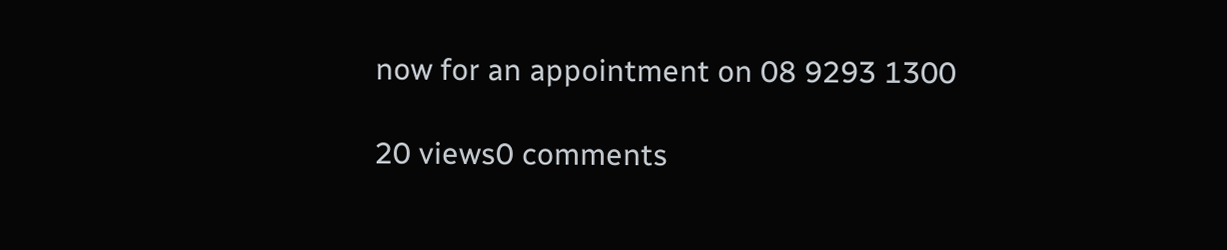now for an appointment on 08 9293 1300

20 views0 comments